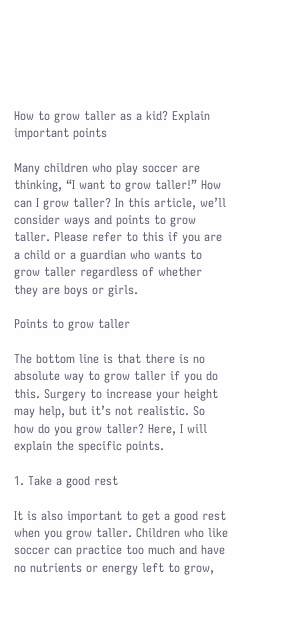How to grow taller as a kid? Explain important points

Many children who play soccer are thinking, “I want to grow taller!” How can I grow taller? In this article, we’ll consider ways and points to grow taller. Please refer to this if you are a child or a guardian who wants to grow taller regardless of whether they are boys or girls.

Points to grow taller

The bottom line is that there is no absolute way to grow taller if you do this. Surgery to increase your height may help, but it’s not realistic. So how do you grow taller? Here, I will explain the specific points.

1. Take a good rest

It is also important to get a good rest when you grow taller. Children who like soccer can practice too much and have no nutrients or energy left to grow,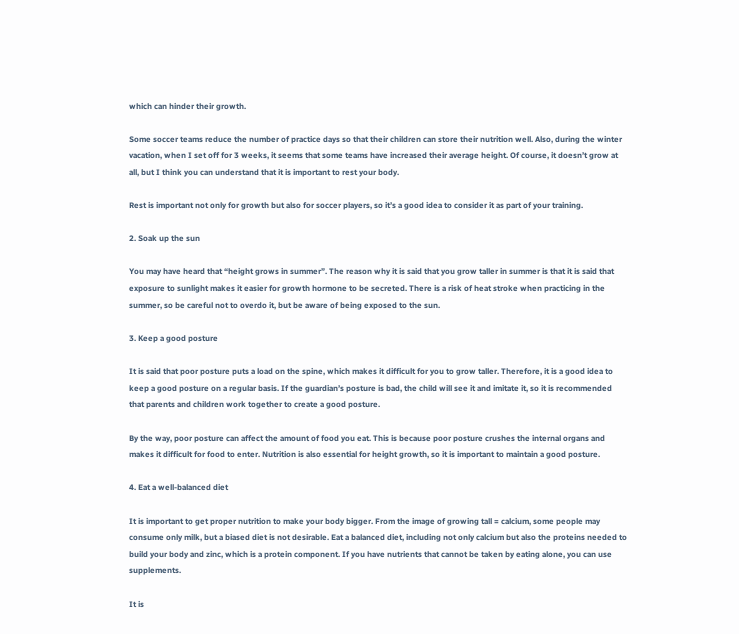which can hinder their growth.

Some soccer teams reduce the number of practice days so that their children can store their nutrition well. Also, during the winter vacation, when I set off for 3 weeks, it seems that some teams have increased their average height. Of course, it doesn’t grow at all, but I think you can understand that it is important to rest your body.

Rest is important not only for growth but also for soccer players, so it’s a good idea to consider it as part of your training.

2. Soak up the sun

You may have heard that “height grows in summer”. The reason why it is said that you grow taller in summer is that it is said that exposure to sunlight makes it easier for growth hormone to be secreted. There is a risk of heat stroke when practicing in the summer, so be careful not to overdo it, but be aware of being exposed to the sun.

3. Keep a good posture

It is said that poor posture puts a load on the spine, which makes it difficult for you to grow taller. Therefore, it is a good idea to keep a good posture on a regular basis. If the guardian’s posture is bad, the child will see it and imitate it, so it is recommended that parents and children work together to create a good posture.

By the way, poor posture can affect the amount of food you eat. This is because poor posture crushes the internal organs and makes it difficult for food to enter. Nutrition is also essential for height growth, so it is important to maintain a good posture.

4. Eat a well-balanced diet

It is important to get proper nutrition to make your body bigger. From the image of growing tall = calcium, some people may consume only milk, but a biased diet is not desirable. Eat a balanced diet, including not only calcium but also the proteins needed to build your body and zinc, which is a protein component. If you have nutrients that cannot be taken by eating alone, you can use supplements.

It is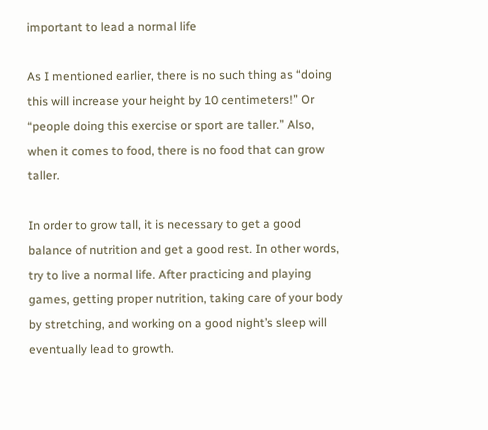important to lead a normal life

As I mentioned earlier, there is no such thing as “doing this will increase your height by 10 centimeters!” Or “people doing this exercise or sport are taller.” Also, when it comes to food, there is no food that can grow taller.

In order to grow tall, it is necessary to get a good balance of nutrition and get a good rest. In other words, try to live a normal life. After practicing and playing games, getting proper nutrition, taking care of your body by stretching, and working on a good night’s sleep will eventually lead to growth.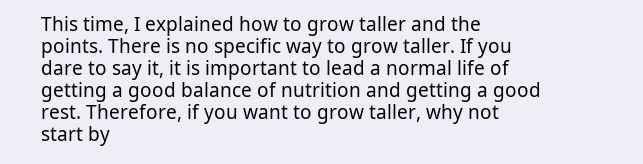This time, I explained how to grow taller and the points. There is no specific way to grow taller. If you dare to say it, it is important to lead a normal life of getting a good balance of nutrition and getting a good rest. Therefore, if you want to grow taller, why not start by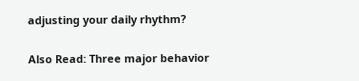adjusting your daily rhythm?

Also Read: Three major behavior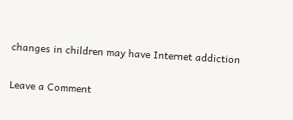changes in children may have Internet addiction

Leave a Comment